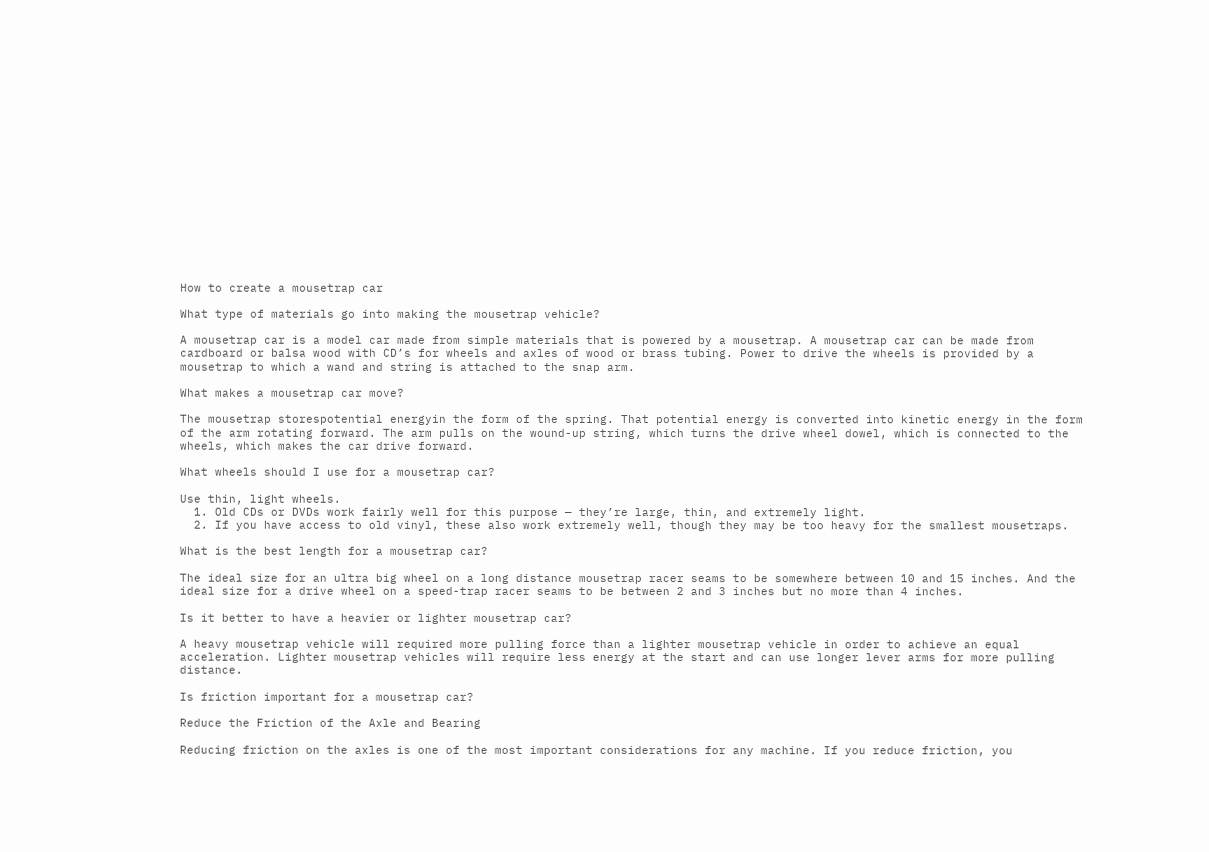How to create a mousetrap car

What type of materials go into making the mousetrap vehicle?

A mousetrap car is a model car made from simple materials that is powered by a mousetrap. A mousetrap car can be made from cardboard or balsa wood with CD’s for wheels and axles of wood or brass tubing. Power to drive the wheels is provided by a mousetrap to which a wand and string is attached to the snap arm.

What makes a mousetrap car move?

The mousetrap storespotential energyin the form of the spring. That potential energy is converted into kinetic energy in the form of the arm rotating forward. The arm pulls on the wound-up string, which turns the drive wheel dowel, which is connected to the wheels, which makes the car drive forward.

What wheels should I use for a mousetrap car?

Use thin, light wheels.
  1. Old CDs or DVDs work fairly well for this purpose — they’re large, thin, and extremely light.
  2. If you have access to old vinyl, these also work extremely well, though they may be too heavy for the smallest mousetraps.

What is the best length for a mousetrap car?

The ideal size for an ultra big wheel on a long distance mousetrap racer seams to be somewhere between 10 and 15 inches. And the ideal size for a drive wheel on a speed-trap racer seams to be between 2 and 3 inches but no more than 4 inches.

Is it better to have a heavier or lighter mousetrap car?

A heavy mousetrap vehicle will required more pulling force than a lighter mousetrap vehicle in order to achieve an equal acceleration. Lighter mousetrap vehicles will require less energy at the start and can use longer lever arms for more pulling distance.

Is friction important for a mousetrap car?

Reduce the Friction of the Axle and Bearing

Reducing friction on the axles is one of the most important considerations for any machine. If you reduce friction, you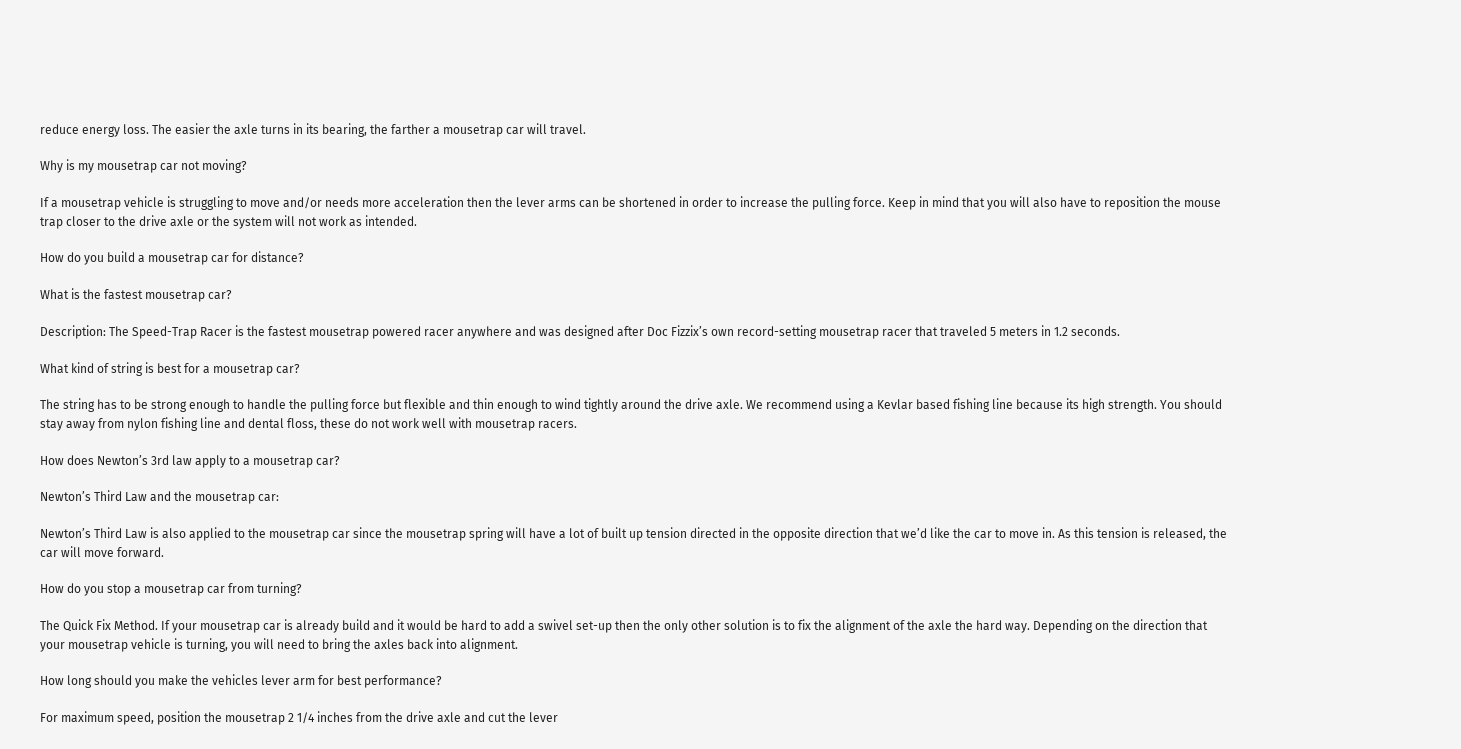reduce energy loss. The easier the axle turns in its bearing, the farther a mousetrap car will travel.

Why is my mousetrap car not moving?

If a mousetrap vehicle is struggling to move and/or needs more acceleration then the lever arms can be shortened in order to increase the pulling force. Keep in mind that you will also have to reposition the mouse trap closer to the drive axle or the system will not work as intended.

How do you build a mousetrap car for distance?

What is the fastest mousetrap car?

Description: The Speed-Trap Racer is the fastest mousetrap powered racer anywhere and was designed after Doc Fizzix’s own record-setting mousetrap racer that traveled 5 meters in 1.2 seconds.

What kind of string is best for a mousetrap car?

The string has to be strong enough to handle the pulling force but flexible and thin enough to wind tightly around the drive axle. We recommend using a Kevlar based fishing line because its high strength. You should stay away from nylon fishing line and dental floss, these do not work well with mousetrap racers.

How does Newton’s 3rd law apply to a mousetrap car?

Newton’s Third Law and the mousetrap car:

Newton’s Third Law is also applied to the mousetrap car since the mousetrap spring will have a lot of built up tension directed in the opposite direction that we’d like the car to move in. As this tension is released, the car will move forward.

How do you stop a mousetrap car from turning?

The Quick Fix Method. If your mousetrap car is already build and it would be hard to add a swivel set-up then the only other solution is to fix the alignment of the axle the hard way. Depending on the direction that your mousetrap vehicle is turning, you will need to bring the axles back into alignment.

How long should you make the vehicles lever arm for best performance?

For maximum speed, position the mousetrap 2 1/4 inches from the drive axle and cut the lever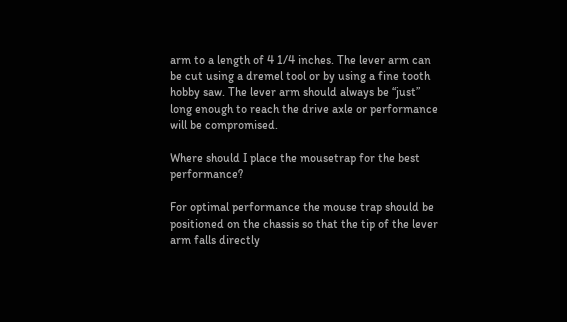arm to a length of 4 1/4 inches. The lever arm can be cut using a dremel tool or by using a fine tooth hobby saw. The lever arm should always be “just” long enough to reach the drive axle or performance will be compromised.

Where should I place the mousetrap for the best performance?

For optimal performance the mouse trap should be positioned on the chassis so that the tip of the lever arm falls directly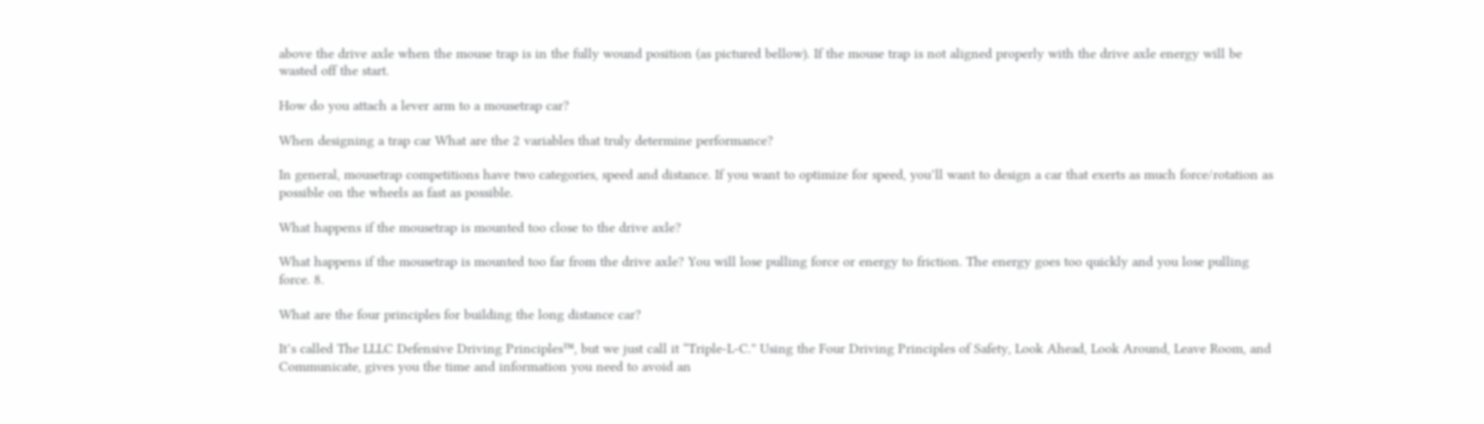above the drive axle when the mouse trap is in the fully wound position (as pictured bellow). If the mouse trap is not aligned properly with the drive axle energy will be wasted off the start.

How do you attach a lever arm to a mousetrap car?

When designing a trap car What are the 2 variables that truly determine performance?

In general, mousetrap competitions have two categories, speed and distance. If you want to optimize for speed, you’ll want to design a car that exerts as much force/rotation as possible on the wheels as fast as possible.

What happens if the mousetrap is mounted too close to the drive axle?

What happens if the mousetrap is mounted too far from the drive axle? You will lose pulling force or energy to friction. The energy goes too quickly and you lose pulling force. 8.

What are the four principles for building the long distance car?

It’s called The LLLC Defensive Driving Principles™, but we just call it “Triple-L-C.” Using the Four Driving Principles of Safety, Look Ahead, Look Around, Leave Room, and Communicate, gives you the time and information you need to avoid an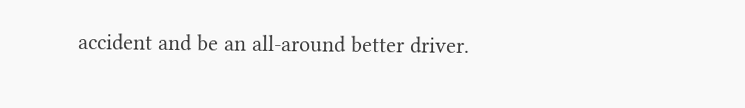accident and be an all-around better driver.